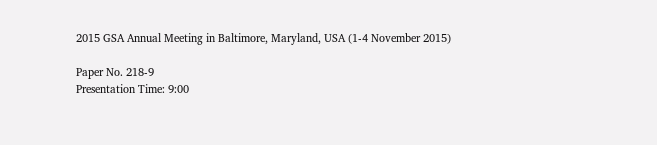2015 GSA Annual Meeting in Baltimore, Maryland, USA (1-4 November 2015)

Paper No. 218-9
Presentation Time: 9:00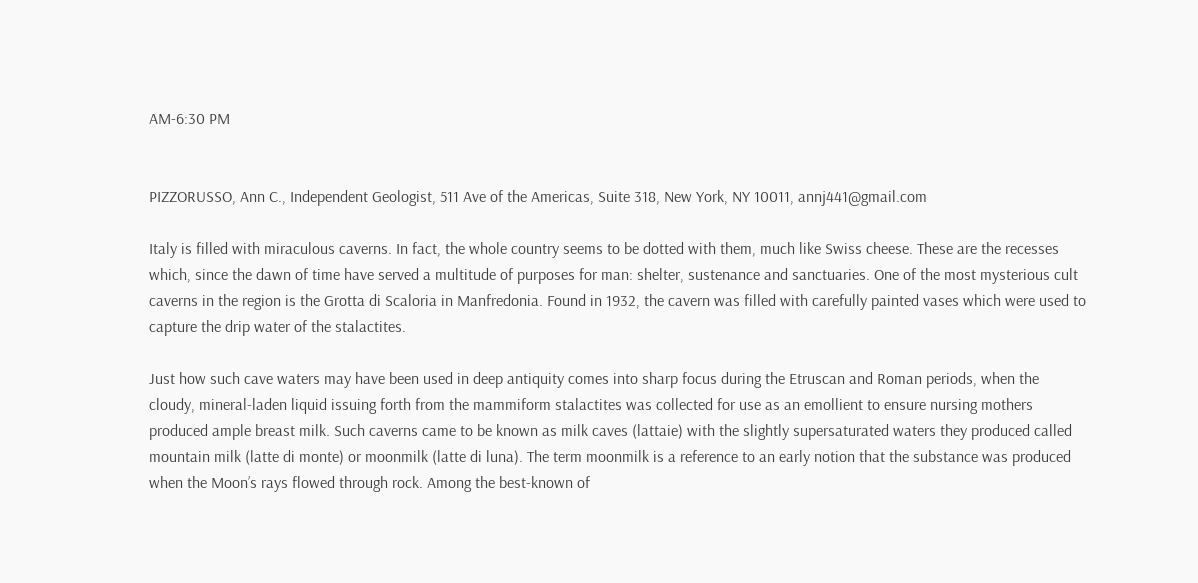AM-6:30 PM


PIZZORUSSO, Ann C., Independent Geologist, 511 Ave of the Americas, Suite 318, New York, NY 10011, annj441@gmail.com

Italy is filled with miraculous caverns. In fact, the whole country seems to be dotted with them, much like Swiss cheese. These are the recesses which, since the dawn of time have served a multitude of purposes for man: shelter, sustenance and sanctuaries. One of the most mysterious cult caverns in the region is the Grotta di Scaloria in Manfredonia. Found in 1932, the cavern was filled with carefully painted vases which were used to capture the drip water of the stalactites.

Just how such cave waters may have been used in deep antiquity comes into sharp focus during the Etruscan and Roman periods, when the cloudy, mineral-laden liquid issuing forth from the mammiform stalactites was collected for use as an emollient to ensure nursing mothers produced ample breast milk. Such caverns came to be known as milk caves (lattaie) with the slightly supersaturated waters they produced called mountain milk (latte di monte) or moonmilk (latte di luna). The term moonmilk is a reference to an early notion that the substance was produced when the Moon’s rays flowed through rock. Among the best-known of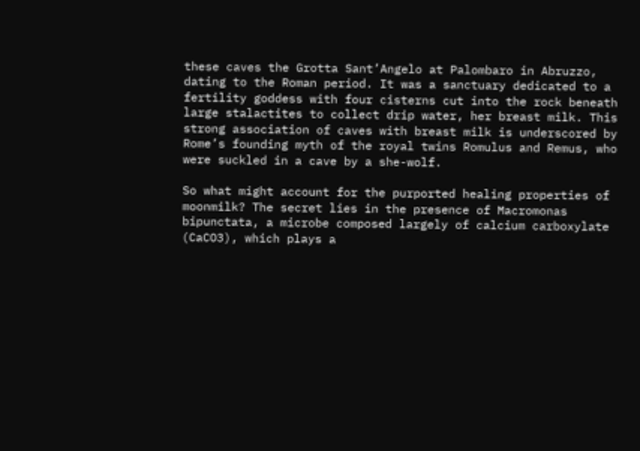these caves the Grotta Sant’Angelo at Palombaro in Abruzzo, dating to the Roman period. It was a sanctuary dedicated to a fertility goddess with four cisterns cut into the rock beneath large stalactites to collect drip water, her breast milk. This strong association of caves with breast milk is underscored by Rome’s founding myth of the royal twins Romulus and Remus, who were suckled in a cave by a she-wolf.

So what might account for the purported healing properties of moonmilk? The secret lies in the presence of Macromonas bipunctata, a microbe composed largely of calcium carboxylate (CaCO3), which plays a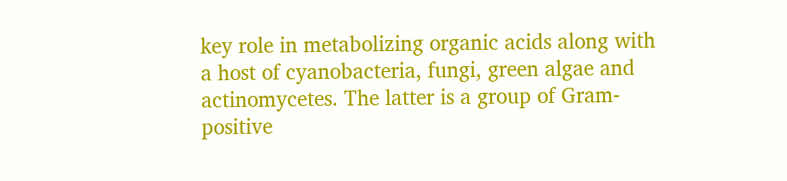key role in metabolizing organic acids along with a host of cyanobacteria, fungi, green algae and actinomycetes. The latter is a group of Gram-positive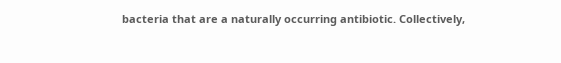bacteria that are a naturally occurring antibiotic. Collectively,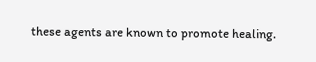these agents are known to promote healing.